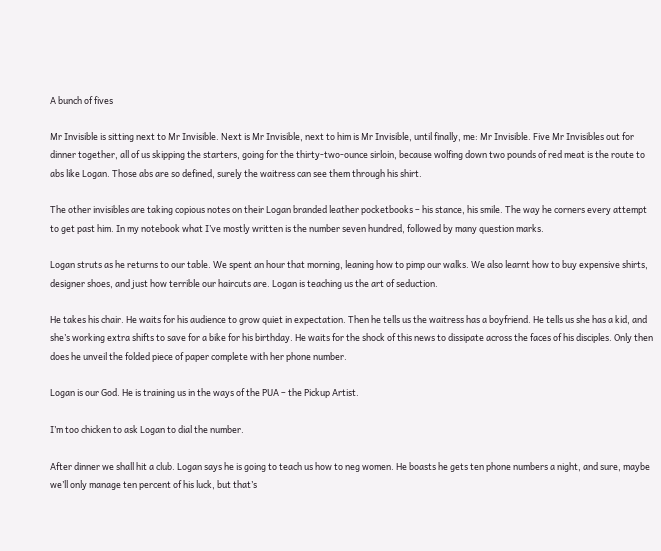A bunch of fives

Mr Invisible is sitting next to Mr Invisible. Next is Mr Invisible, next to him is Mr Invisible, until finally, me: Mr Invisible. Five Mr Invisibles out for dinner together, all of us skipping the starters, going for the thirty-two-ounce sirloin, because wolfing down two pounds of red meat is the route to abs like Logan. Those abs are so defined, surely the waitress can see them through his shirt.

The other invisibles are taking copious notes on their Logan branded leather pocketbooks – his stance, his smile. The way he corners every attempt to get past him. In my notebook what I’ve mostly written is the number seven hundred, followed by many question marks.

Logan struts as he returns to our table. We spent an hour that morning, leaning how to pimp our walks. We also learnt how to buy expensive shirts, designer shoes, and just how terrible our haircuts are. Logan is teaching us the art of seduction.

He takes his chair. He waits for his audience to grow quiet in expectation. Then he tells us the waitress has a boyfriend. He tells us she has a kid, and she’s working extra shifts to save for a bike for his birthday. He waits for the shock of this news to dissipate across the faces of his disciples. Only then does he unveil the folded piece of paper complete with her phone number.

Logan is our God. He is training us in the ways of the PUA – the Pickup Artist.

I’m too chicken to ask Logan to dial the number.

After dinner we shall hit a club. Logan says he is going to teach us how to neg women. He boasts he gets ten phone numbers a night, and sure, maybe we’ll only manage ten percent of his luck, but that’s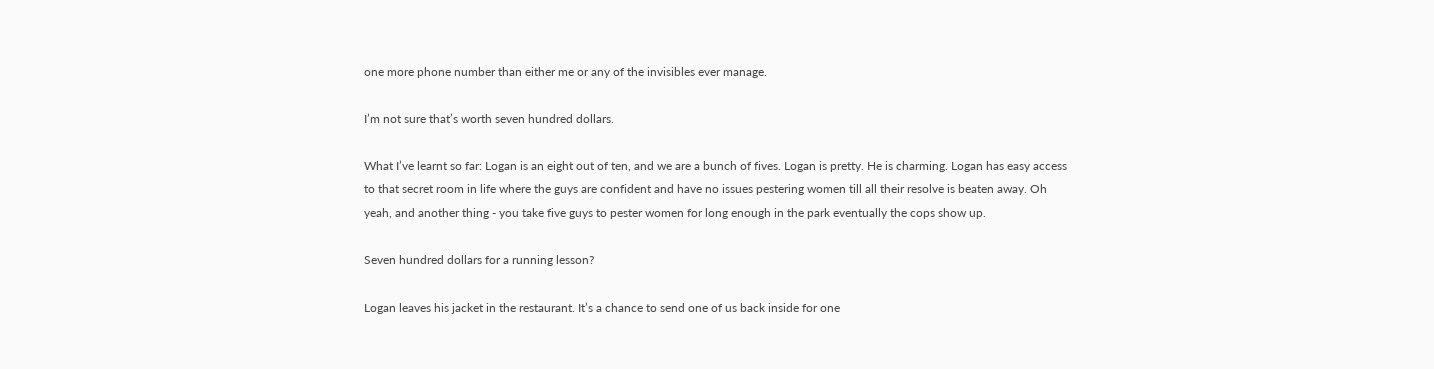one more phone number than either me or any of the invisibles ever manage.

I’m not sure that’s worth seven hundred dollars.

What I’ve learnt so far: Logan is an eight out of ten, and we are a bunch of fives. Logan is pretty. He is charming. Logan has easy access to that secret room in life where the guys are confident and have no issues pestering women till all their resolve is beaten away. Oh yeah, and another thing - you take five guys to pester women for long enough in the park eventually the cops show up.

Seven hundred dollars for a running lesson?

Logan leaves his jacket in the restaurant. It’s a chance to send one of us back inside for one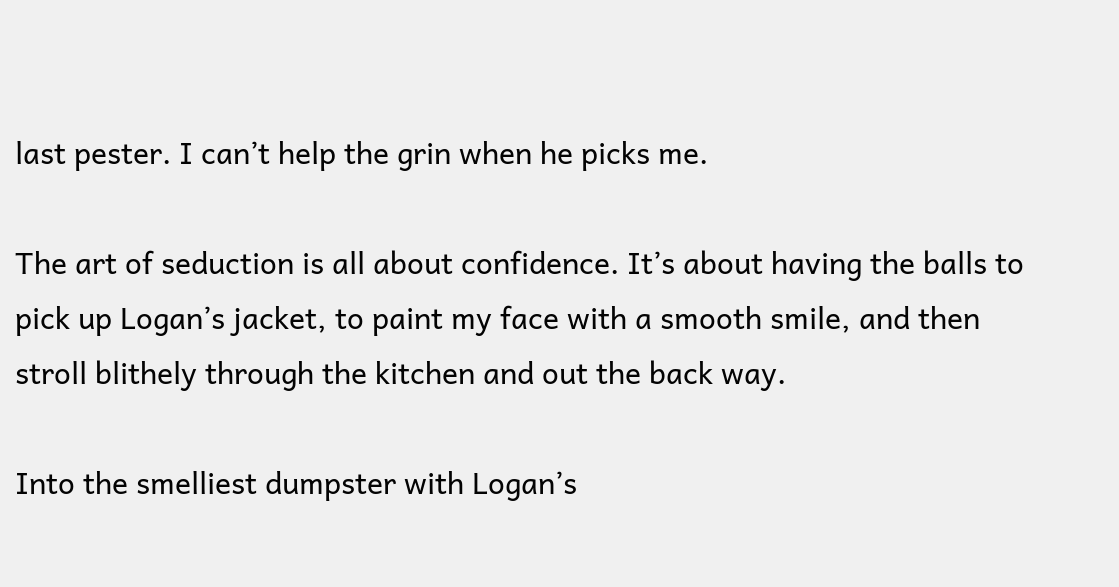last pester. I can’t help the grin when he picks me.

The art of seduction is all about confidence. It’s about having the balls to pick up Logan’s jacket, to paint my face with a smooth smile, and then stroll blithely through the kitchen and out the back way.

Into the smelliest dumpster with Logan’s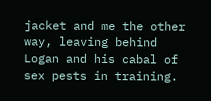jacket and me the other way, leaving behind Logan and his cabal of sex pests in training.